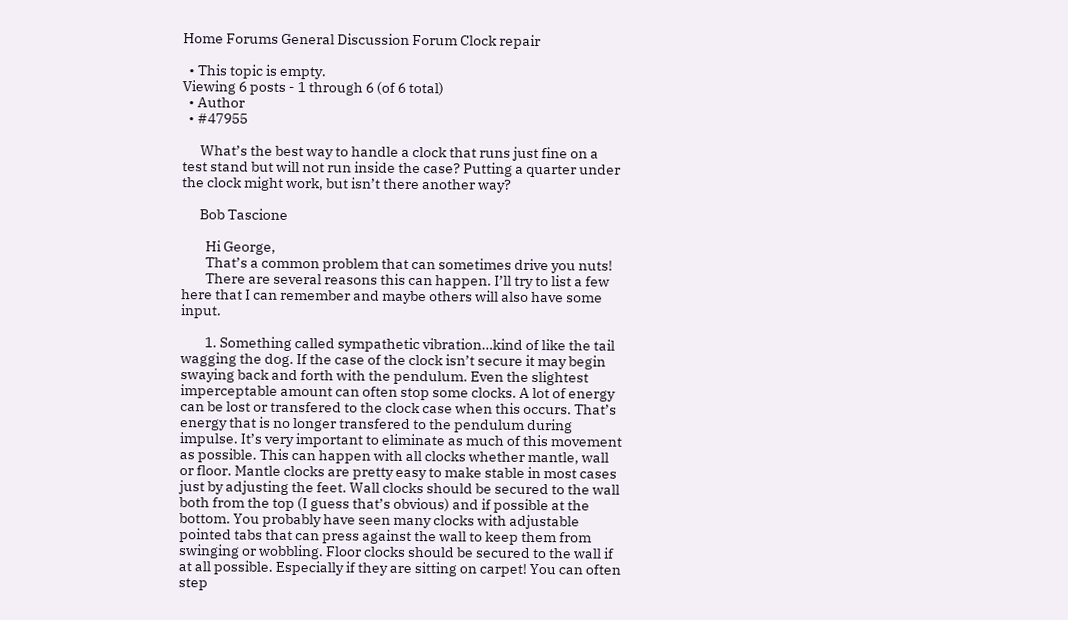Home Forums General Discussion Forum Clock repair

  • This topic is empty.
Viewing 6 posts - 1 through 6 (of 6 total)
  • Author
  • #47955

      What’s the best way to handle a clock that runs just fine on a test stand but will not run inside the case? Putting a quarter under the clock might work, but isn’t there another way?

      Bob Tascione

        Hi George,
        That’s a common problem that can sometimes drive you nuts!
        There are several reasons this can happen. I’ll try to list a few here that I can remember and maybe others will also have some input.

        1. Something called sympathetic vibration…kind of like the tail wagging the dog. If the case of the clock isn’t secure it may begin swaying back and forth with the pendulum. Even the slightest imperceptable amount can often stop some clocks. A lot of energy can be lost or transfered to the clock case when this occurs. That’s energy that is no longer transfered to the pendulum during impulse. It’s very important to eliminate as much of this movement as possible. This can happen with all clocks whether mantle, wall or floor. Mantle clocks are pretty easy to make stable in most cases just by adjusting the feet. Wall clocks should be secured to the wall both from the top (I guess that’s obvious) and if possible at the bottom. You probably have seen many clocks with adjustable pointed tabs that can press against the wall to keep them from swinging or wobbling. Floor clocks should be secured to the wall if at all possible. Especially if they are sitting on carpet! You can often step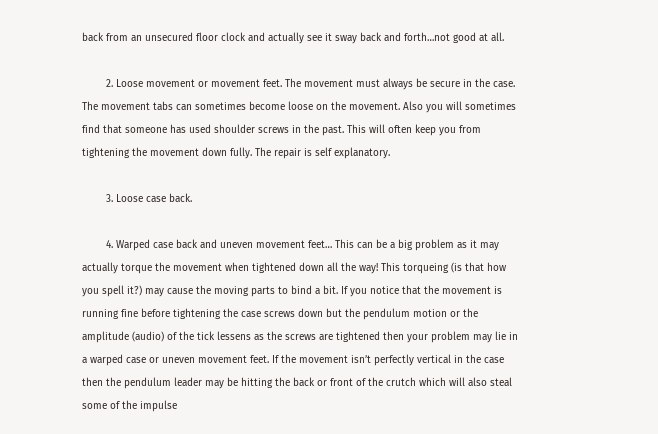back from an unsecured floor clock and actually see it sway back and forth…not good at all.

        2. Loose movement or movement feet. The movement must always be secure in the case. The movement tabs can sometimes become loose on the movement. Also you will sometimes find that someone has used shoulder screws in the past. This will often keep you from tightening the movement down fully. The repair is self explanatory.

        3. Loose case back.

        4. Warped case back and uneven movement feet… This can be a big problem as it may actually torque the movement when tightened down all the way! This torqueing (is that how you spell it?) may cause the moving parts to bind a bit. If you notice that the movement is running fine before tightening the case screws down but the pendulum motion or the amplitude (audio) of the tick lessens as the screws are tightened then your problem may lie in a warped case or uneven movement feet. If the movement isn’t perfectly vertical in the case then the pendulum leader may be hitting the back or front of the crutch which will also steal some of the impulse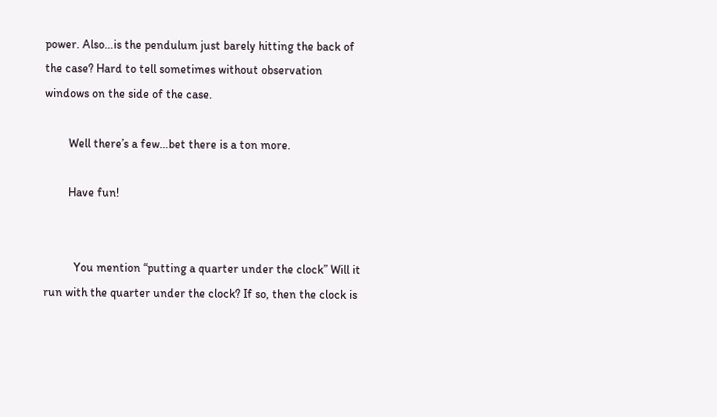power. Also…is the pendulum just barely hitting the back of the case? Hard to tell sometimes without observation windows on the side of the case.

        Well there’s a few…bet there is a ton more.

        Have fun!


          You mention “putting a quarter under the clock” Will it run with the quarter under the clock? If so, then the clock is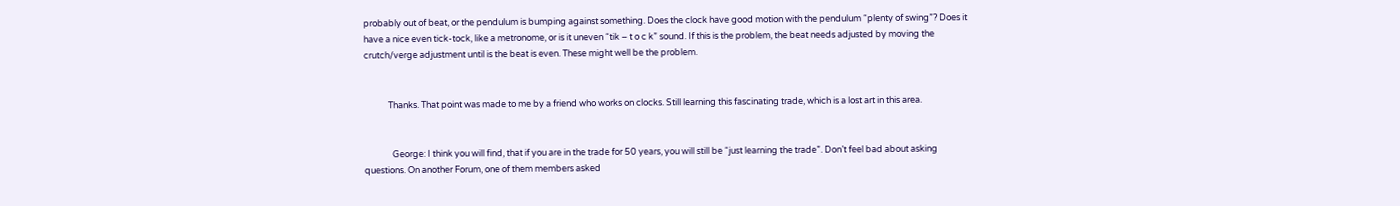probably out of beat, or the pendulum is bumping against something. Does the clock have good motion with the pendulum “plenty of swing”? Does it have a nice even tick-tock, like a metronome, or is it uneven “tik – t o c k” sound. If this is the problem, the beat needs adjusted by moving the crutch/verge adjustment until is the beat is even. These might well be the problem.


            Thanks. That point was made to me by a friend who works on clocks. Still learning this fascinating trade, which is a lost art in this area.


              George: I think you will find, that if you are in the trade for 50 years, you will still be “just learning the trade”. Don’t feel bad about asking questions. On another Forum, one of them members asked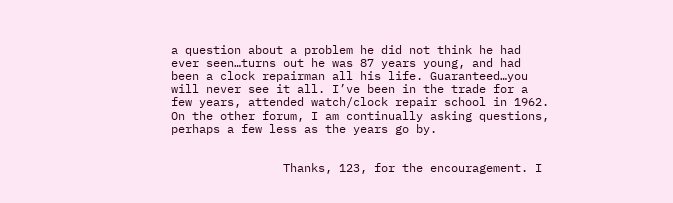a question about a problem he did not think he had ever seen…turns out he was 87 years young, and had been a clock repairman all his life. Guaranteed…you will never see it all. I’ve been in the trade for a few years, attended watch/clock repair school in 1962. On the other forum, I am continually asking questions, perhaps a few less as the years go by.


                Thanks, 123, for the encouragement. I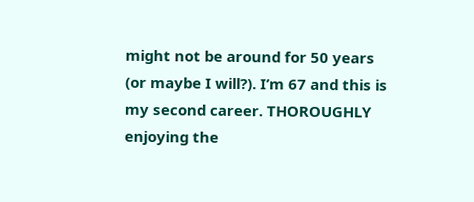might not be around for 50 years (or maybe I will?). I’m 67 and this is my second career. THOROUGHLY enjoying the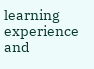learning experience and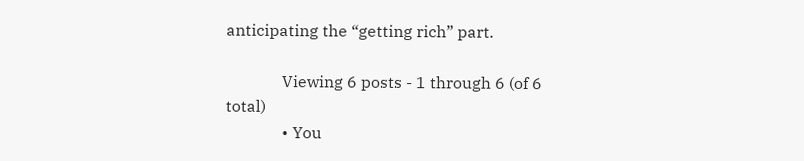anticipating the “getting rich” part.

              Viewing 6 posts - 1 through 6 (of 6 total)
              • You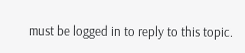must be logged in to reply to this topic.